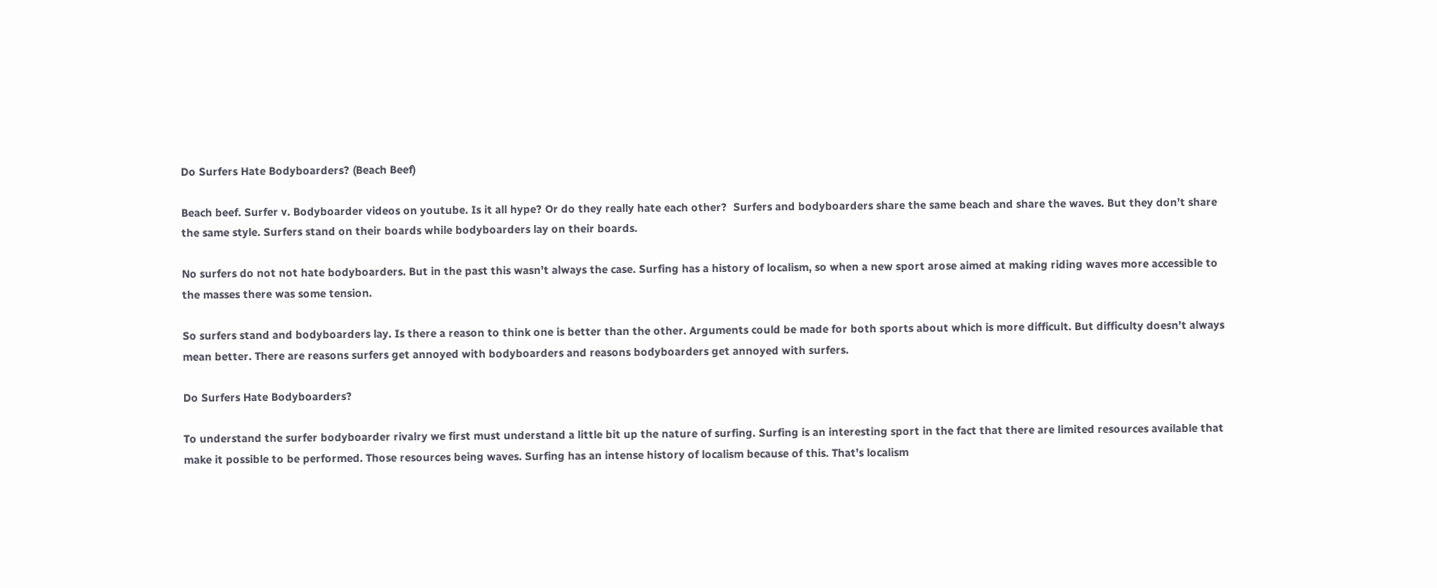Do Surfers Hate Bodyboarders? (Beach Beef)

Beach beef. Surfer v. Bodyboarder videos on youtube. Is it all hype? Or do they really hate each other?  Surfers and bodyboarders share the same beach and share the waves. But they don’t share the same style. Surfers stand on their boards while bodyboarders lay on their boards.

No surfers do not not hate bodyboarders. But in the past this wasn’t always the case. Surfing has a history of localism, so when a new sport arose aimed at making riding waves more accessible to the masses there was some tension.

So surfers stand and bodyboarders lay. Is there a reason to think one is better than the other. Arguments could be made for both sports about which is more difficult. But difficulty doesn’t always mean better. There are reasons surfers get annoyed with bodyboarders and reasons bodyboarders get annoyed with surfers.

Do Surfers Hate Bodyboarders?

To understand the surfer bodyboarder rivalry we first must understand a little bit up the nature of surfing. Surfing is an interesting sport in the fact that there are limited resources available that make it possible to be performed. Those resources being waves. Surfing has an intense history of localism because of this. That’s localism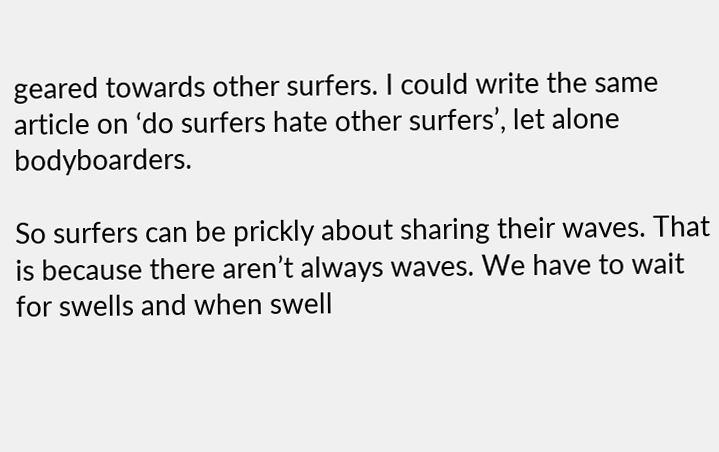geared towards other surfers. I could write the same article on ‘do surfers hate other surfers’, let alone bodyboarders.

So surfers can be prickly about sharing their waves. That is because there aren’t always waves. We have to wait for swells and when swell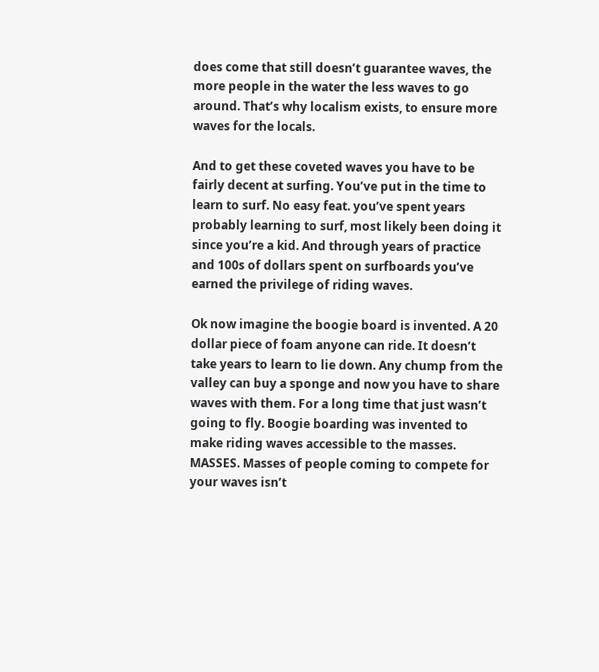does come that still doesn’t guarantee waves, the more people in the water the less waves to go around. That’s why localism exists, to ensure more waves for the locals.

And to get these coveted waves you have to be fairly decent at surfing. You’ve put in the time to learn to surf. No easy feat. you’ve spent years probably learning to surf, most likely been doing it since you’re a kid. And through years of practice and 100s of dollars spent on surfboards you’ve earned the privilege of riding waves.

Ok now imagine the boogie board is invented. A 20 dollar piece of foam anyone can ride. It doesn’t take years to learn to lie down. Any chump from the valley can buy a sponge and now you have to share waves with them. For a long time that just wasn’t going to fly. Boogie boarding was invented to make riding waves accessible to the masses. MASSES. Masses of people coming to compete for your waves isn’t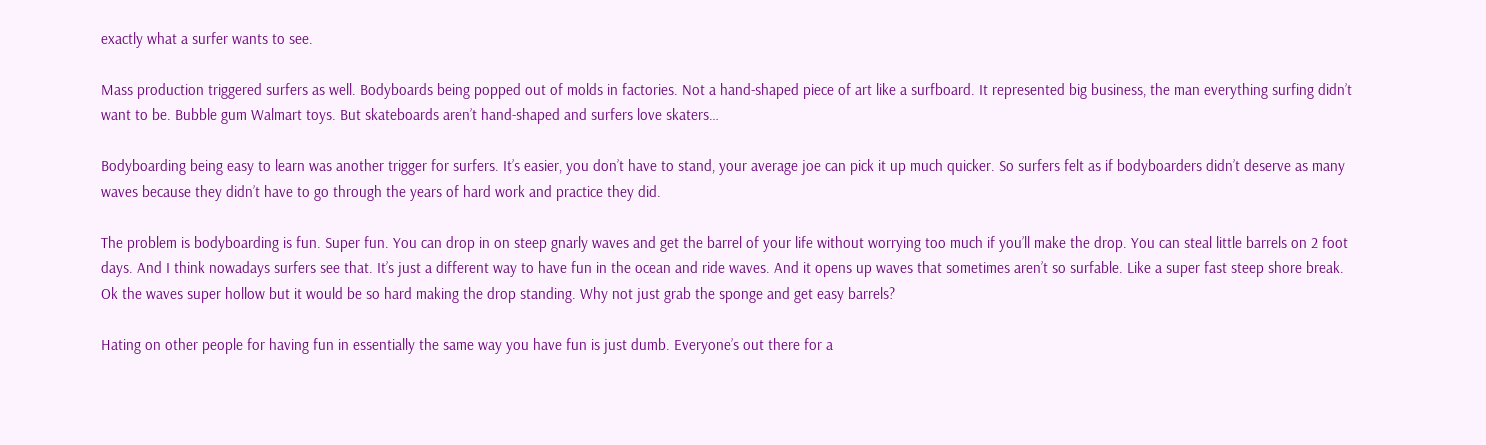exactly what a surfer wants to see.

Mass production triggered surfers as well. Bodyboards being popped out of molds in factories. Not a hand-shaped piece of art like a surfboard. It represented big business, the man everything surfing didn’t want to be. Bubble gum Walmart toys. But skateboards aren’t hand-shaped and surfers love skaters…

Bodyboarding being easy to learn was another trigger for surfers. It’s easier, you don’t have to stand, your average joe can pick it up much quicker. So surfers felt as if bodyboarders didn’t deserve as many waves because they didn’t have to go through the years of hard work and practice they did.

The problem is bodyboarding is fun. Super fun. You can drop in on steep gnarly waves and get the barrel of your life without worrying too much if you’ll make the drop. You can steal little barrels on 2 foot days. And I think nowadays surfers see that. It’s just a different way to have fun in the ocean and ride waves. And it opens up waves that sometimes aren’t so surfable. Like a super fast steep shore break. Ok the waves super hollow but it would be so hard making the drop standing. Why not just grab the sponge and get easy barrels?

Hating on other people for having fun in essentially the same way you have fun is just dumb. Everyone’s out there for a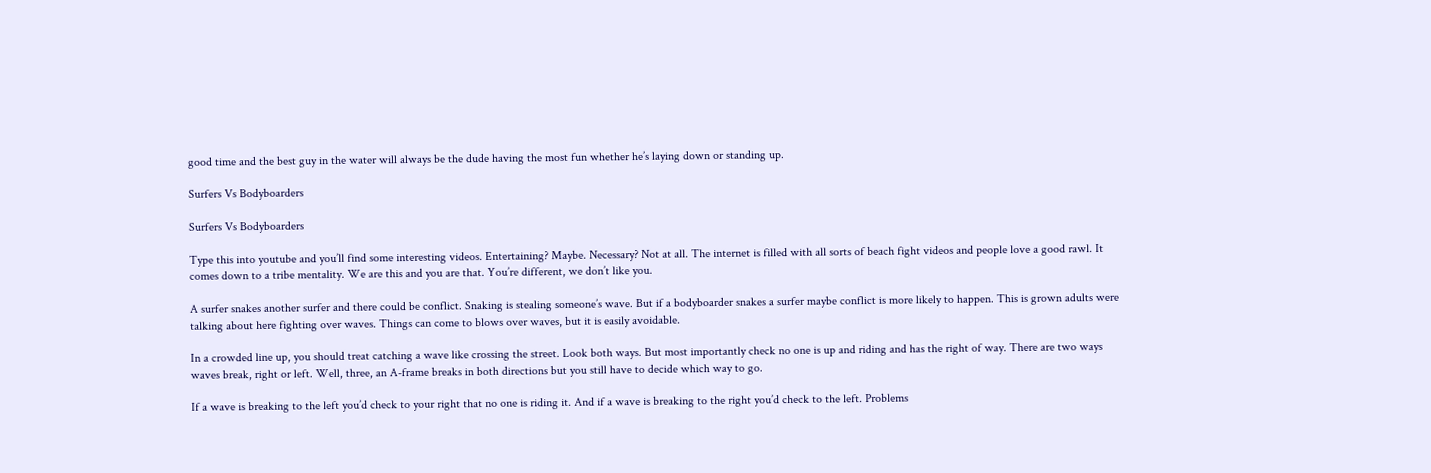good time and the best guy in the water will always be the dude having the most fun whether he’s laying down or standing up.

Surfers Vs Bodyboarders

Surfers Vs Bodyboarders

Type this into youtube and you’ll find some interesting videos. Entertaining? Maybe. Necessary? Not at all. The internet is filled with all sorts of beach fight videos and people love a good rawl. It comes down to a tribe mentality. We are this and you are that. You’re different, we don’t like you.

A surfer snakes another surfer and there could be conflict. Snaking is stealing someone’s wave. But if a bodyboarder snakes a surfer maybe conflict is more likely to happen. This is grown adults were talking about here fighting over waves. Things can come to blows over waves, but it is easily avoidable.

In a crowded line up, you should treat catching a wave like crossing the street. Look both ways. But most importantly check no one is up and riding and has the right of way. There are two ways waves break, right or left. Well, three, an A-frame breaks in both directions but you still have to decide which way to go.

If a wave is breaking to the left you’d check to your right that no one is riding it. And if a wave is breaking to the right you’d check to the left. Problems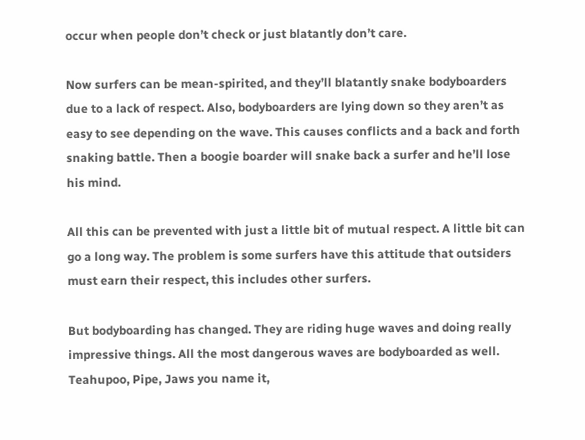occur when people don’t check or just blatantly don’t care.

Now surfers can be mean-spirited, and they’ll blatantly snake bodyboarders due to a lack of respect. Also, bodyboarders are lying down so they aren’t as easy to see depending on the wave. This causes conflicts and a back and forth snaking battle. Then a boogie boarder will snake back a surfer and he’ll lose his mind.

All this can be prevented with just a little bit of mutual respect. A little bit can go a long way. The problem is some surfers have this attitude that outsiders must earn their respect, this includes other surfers.

But bodyboarding has changed. They are riding huge waves and doing really impressive things. All the most dangerous waves are bodyboarded as well. Teahupoo, Pipe, Jaws you name it,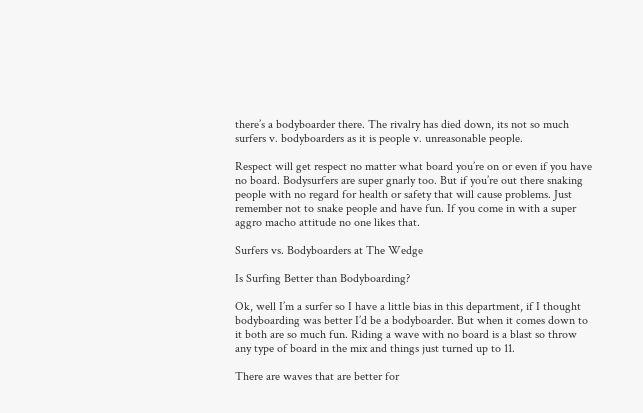there’s a bodyboarder there. The rivalry has died down, its not so much surfers v. bodyboarders as it is people v. unreasonable people.

Respect will get respect no matter what board you’re on or even if you have no board. Bodysurfers are super gnarly too. But if you’re out there snaking people with no regard for health or safety that will cause problems. Just remember not to snake people and have fun. If you come in with a super aggro macho attitude no one likes that.

Surfers vs. Bodyboarders at The Wedge

Is Surfing Better than Bodyboarding?

Ok, well I’m a surfer so I have a little bias in this department, if I thought bodyboarding was better I’d be a bodyboarder. But when it comes down to it both are so much fun. Riding a wave with no board is a blast so throw any type of board in the mix and things just turned up to 11.

There are waves that are better for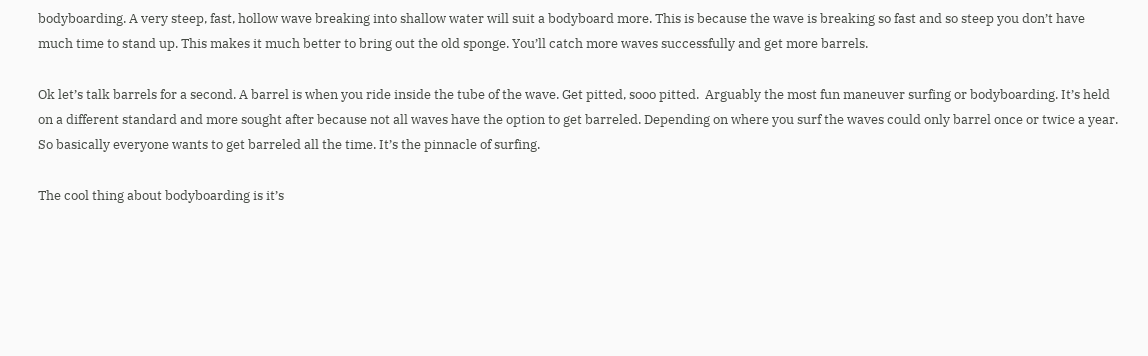bodyboarding. A very steep, fast, hollow wave breaking into shallow water will suit a bodyboard more. This is because the wave is breaking so fast and so steep you don’t have much time to stand up. This makes it much better to bring out the old sponge. You’ll catch more waves successfully and get more barrels.

Ok let’s talk barrels for a second. A barrel is when you ride inside the tube of the wave. Get pitted, sooo pitted.  Arguably the most fun maneuver surfing or bodyboarding. It’s held on a different standard and more sought after because not all waves have the option to get barreled. Depending on where you surf the waves could only barrel once or twice a year. So basically everyone wants to get barreled all the time. It’s the pinnacle of surfing.

The cool thing about bodyboarding is it’s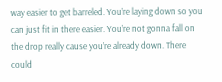way easier to get barreled. You’re laying down so you can just fit in there easier. You’re not gonna fall on the drop really cause you’re already down. There could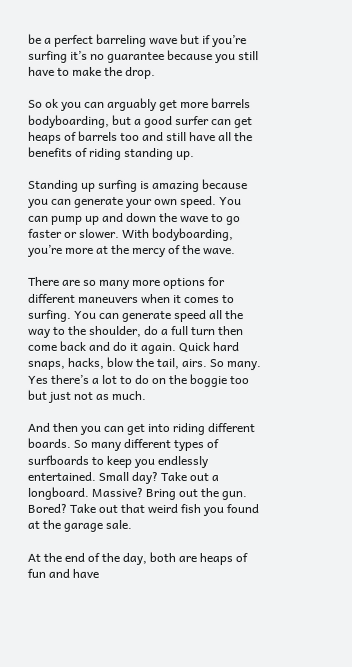be a perfect barreling wave but if you’re surfing it’s no guarantee because you still have to make the drop.

So ok you can arguably get more barrels bodyboarding, but a good surfer can get heaps of barrels too and still have all the benefits of riding standing up.

Standing up surfing is amazing because you can generate your own speed. You can pump up and down the wave to go faster or slower. With bodyboarding, you’re more at the mercy of the wave.

There are so many more options for different maneuvers when it comes to surfing. You can generate speed all the way to the shoulder, do a full turn then come back and do it again. Quick hard snaps, hacks, blow the tail, airs. So many. Yes there’s a lot to do on the boggie too but just not as much.

And then you can get into riding different boards. So many different types of surfboards to keep you endlessly entertained. Small day? Take out a longboard. Massive? Bring out the gun. Bored? Take out that weird fish you found at the garage sale.

At the end of the day, both are heaps of fun and have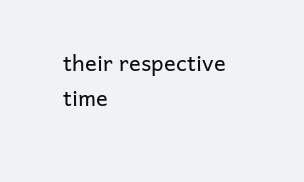their respective time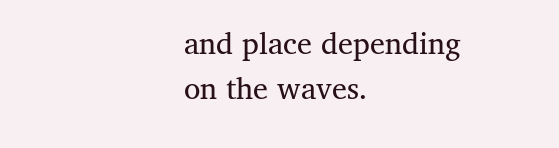and place depending on the waves.